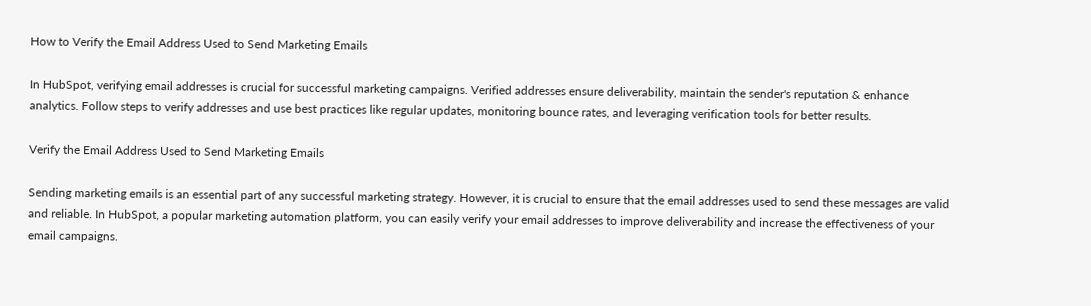How to Verify the Email Address Used to Send Marketing Emails

In HubSpot, verifying email addresses is crucial for successful marketing campaigns. Verified addresses ensure deliverability, maintain the sender's reputation & enhance analytics. Follow steps to verify addresses and use best practices like regular updates, monitoring bounce rates, and leveraging verification tools for better results.

Verify the Email Address Used to Send Marketing Emails

Sending marketing emails is an essential part of any successful marketing strategy. However, it is crucial to ensure that the email addresses used to send these messages are valid and reliable. In HubSpot, a popular marketing automation platform, you can easily verify your email addresses to improve deliverability and increase the effectiveness of your email campaigns.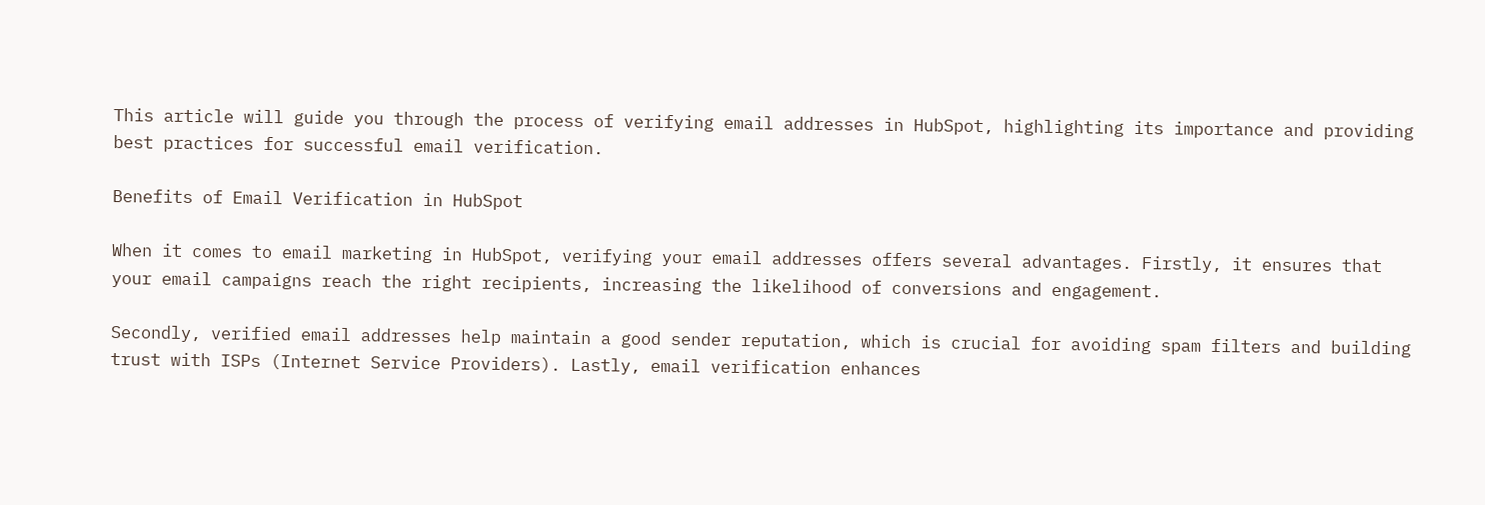This article will guide you through the process of verifying email addresses in HubSpot, highlighting its importance and providing best practices for successful email verification.

Benefits of Email Verification in HubSpot

When it comes to email marketing in HubSpot, verifying your email addresses offers several advantages. Firstly, it ensures that your email campaigns reach the right recipients, increasing the likelihood of conversions and engagement.

Secondly, verified email addresses help maintain a good sender reputation, which is crucial for avoiding spam filters and building trust with ISPs (Internet Service Providers). Lastly, email verification enhances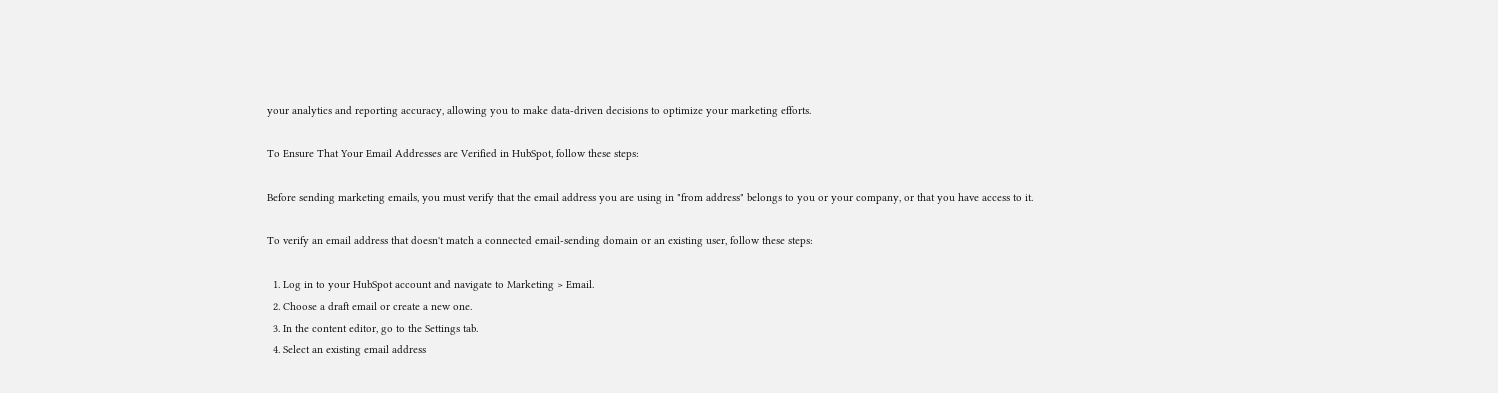your analytics and reporting accuracy, allowing you to make data-driven decisions to optimize your marketing efforts.

To Ensure That Your Email Addresses are Verified in HubSpot, follow these steps:

Before sending marketing emails, you must verify that the email address you are using in "from address" belongs to you or your company, or that you have access to it.

To verify an email address that doesn't match a connected email-sending domain or an existing user, follow these steps:

  1. Log in to your HubSpot account and navigate to Marketing > Email.
  2. Choose a draft email or create a new one.
  3. In the content editor, go to the Settings tab.
  4. Select an existing email address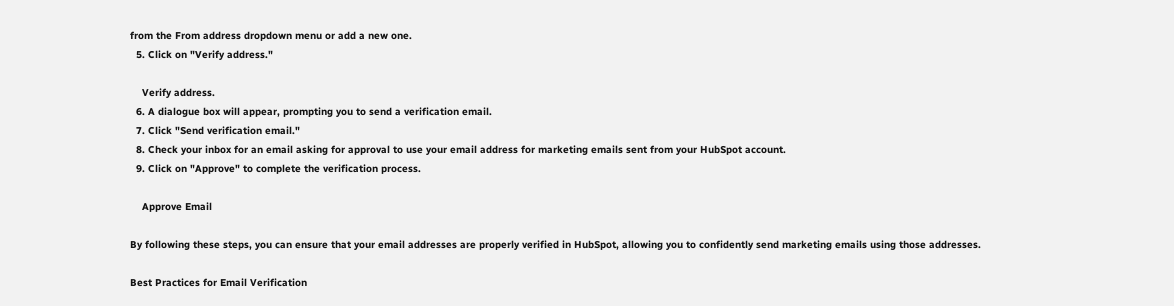from the From address dropdown menu or add a new one.
  5. Click on "Verify address."

    Verify address.
  6. A dialogue box will appear, prompting you to send a verification email.
  7. Click "Send verification email."
  8. Check your inbox for an email asking for approval to use your email address for marketing emails sent from your HubSpot account.
  9. Click on "Approve" to complete the verification process.

    Approve Email

By following these steps, you can ensure that your email addresses are properly verified in HubSpot, allowing you to confidently send marketing emails using those addresses.

Best Practices for Email Verification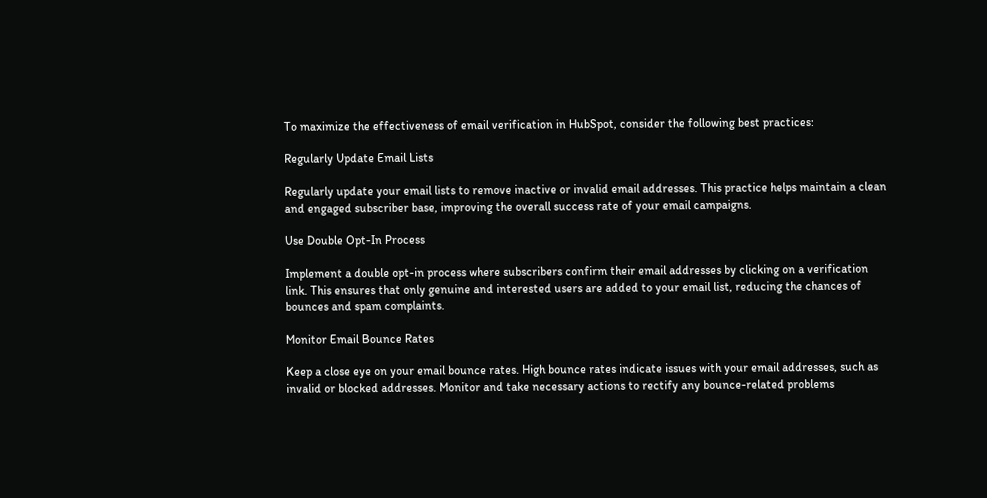To maximize the effectiveness of email verification in HubSpot, consider the following best practices:

Regularly Update Email Lists

Regularly update your email lists to remove inactive or invalid email addresses. This practice helps maintain a clean and engaged subscriber base, improving the overall success rate of your email campaigns.

Use Double Opt-In Process

Implement a double opt-in process where subscribers confirm their email addresses by clicking on a verification link. This ensures that only genuine and interested users are added to your email list, reducing the chances of bounces and spam complaints.

Monitor Email Bounce Rates

Keep a close eye on your email bounce rates. High bounce rates indicate issues with your email addresses, such as invalid or blocked addresses. Monitor and take necessary actions to rectify any bounce-related problems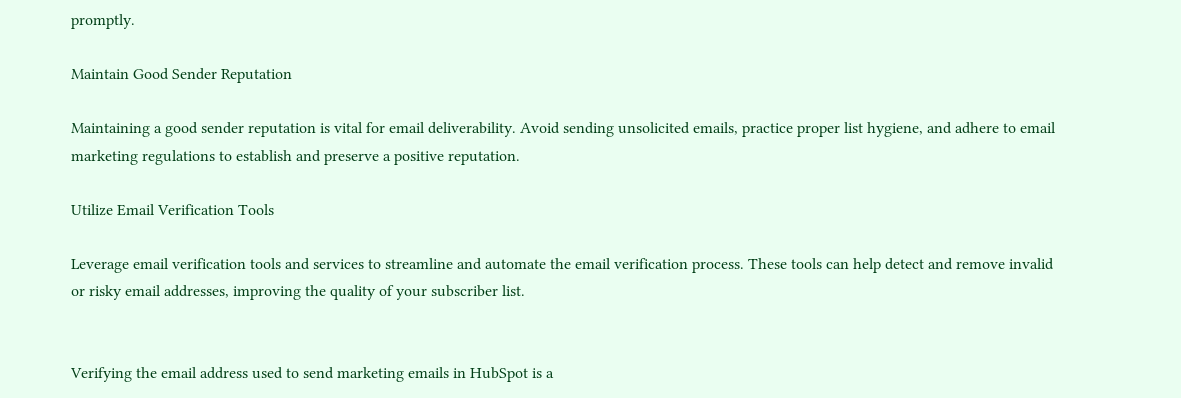promptly.

Maintain Good Sender Reputation

Maintaining a good sender reputation is vital for email deliverability. Avoid sending unsolicited emails, practice proper list hygiene, and adhere to email marketing regulations to establish and preserve a positive reputation.

Utilize Email Verification Tools

Leverage email verification tools and services to streamline and automate the email verification process. These tools can help detect and remove invalid or risky email addresses, improving the quality of your subscriber list.


Verifying the email address used to send marketing emails in HubSpot is a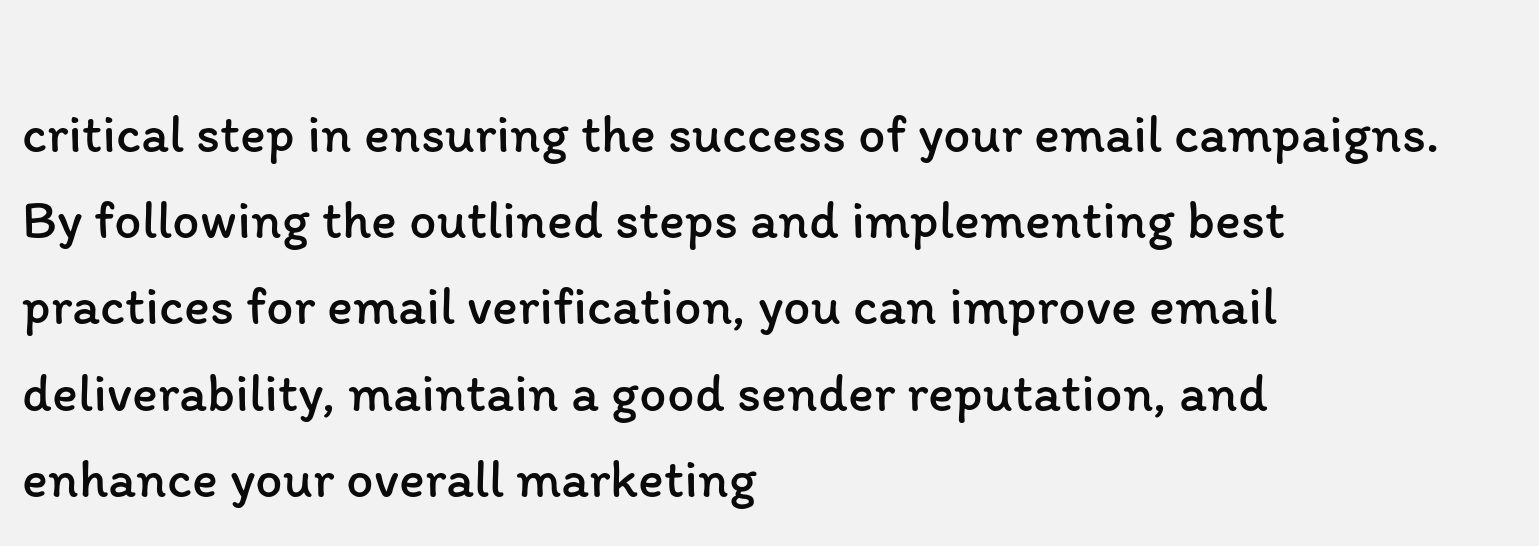critical step in ensuring the success of your email campaigns. By following the outlined steps and implementing best practices for email verification, you can improve email deliverability, maintain a good sender reputation, and enhance your overall marketing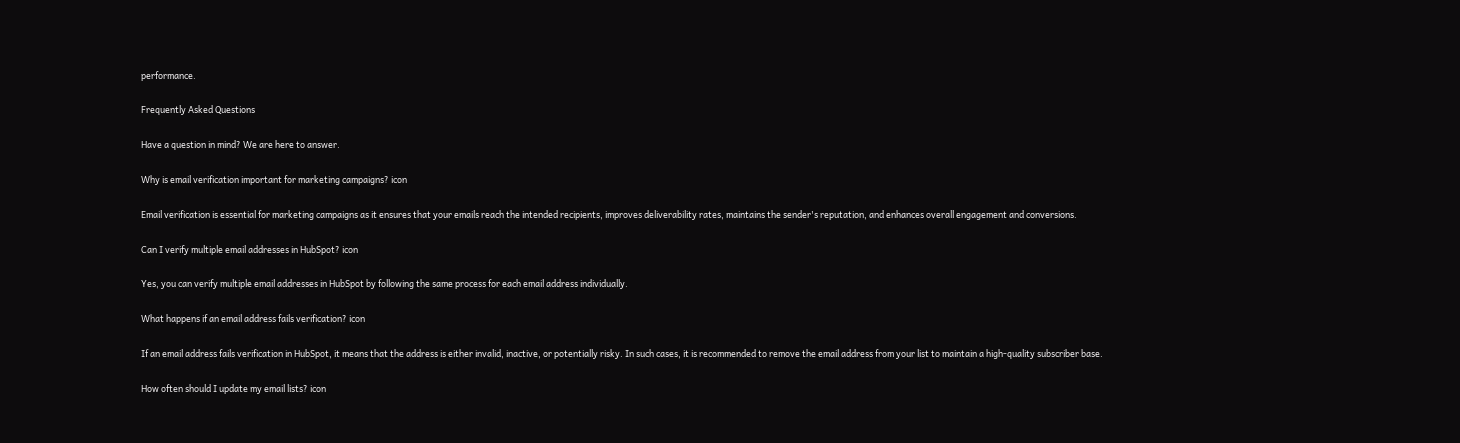performance.

Frequently Asked Questions

Have a question in mind? We are here to answer.

Why is email verification important for marketing campaigns? icon

Email verification is essential for marketing campaigns as it ensures that your emails reach the intended recipients, improves deliverability rates, maintains the sender's reputation, and enhances overall engagement and conversions.

Can I verify multiple email addresses in HubSpot? icon

Yes, you can verify multiple email addresses in HubSpot by following the same process for each email address individually.

What happens if an email address fails verification? icon

If an email address fails verification in HubSpot, it means that the address is either invalid, inactive, or potentially risky. In such cases, it is recommended to remove the email address from your list to maintain a high-quality subscriber base.

How often should I update my email lists? icon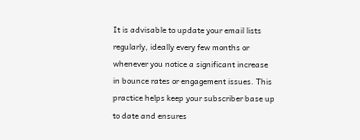It is advisable to update your email lists regularly, ideally every few months or whenever you notice a significant increase in bounce rates or engagement issues. This practice helps keep your subscriber base up to date and ensures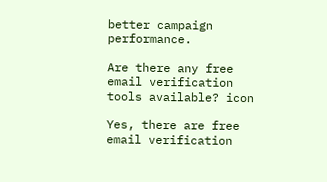better campaign performance.

Are there any free email verification tools available? icon

Yes, there are free email verification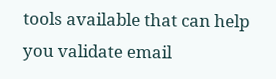tools available that can help you validate email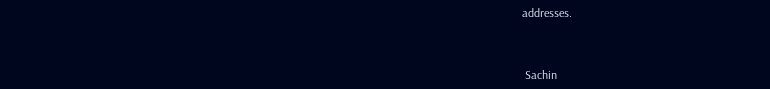addresses.



 Sachin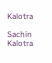Kalotra

Sachin Kalotra